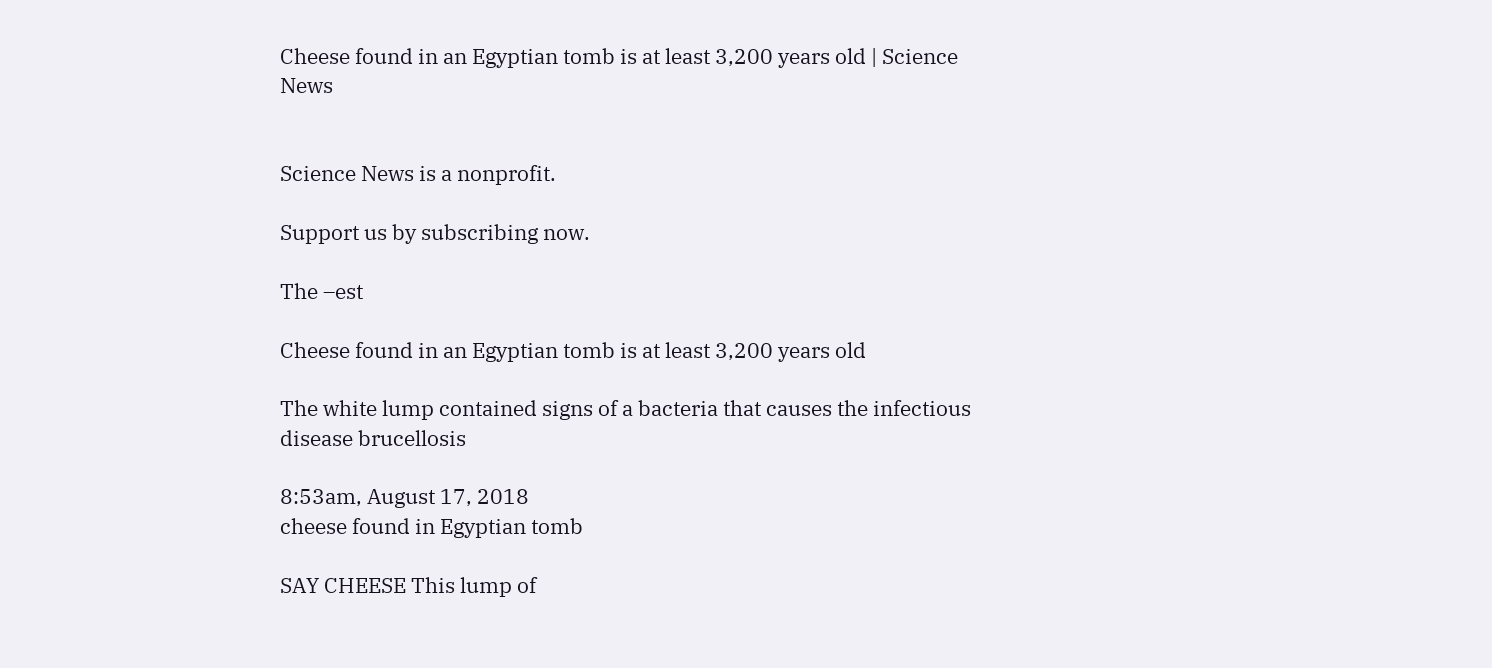Cheese found in an Egyptian tomb is at least 3,200 years old | Science News


Science News is a nonprofit.

Support us by subscribing now.

The –est

Cheese found in an Egyptian tomb is at least 3,200 years old

The white lump contained signs of a bacteria that causes the infectious disease brucellosis

8:53am, August 17, 2018
cheese found in Egyptian tomb

SAY CHEESE This lump of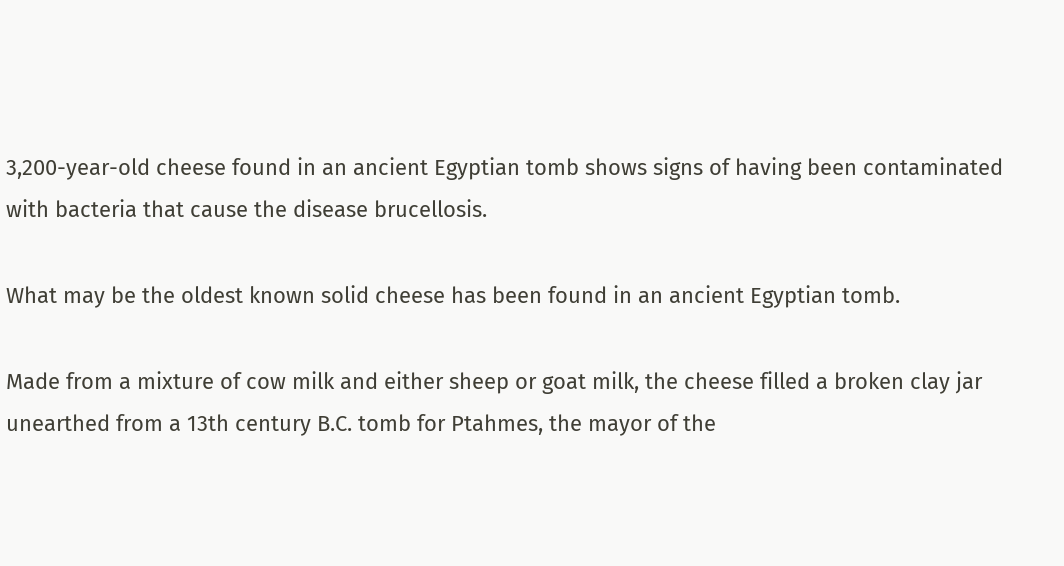3,200-year-old cheese found in an ancient Egyptian tomb shows signs of having been contaminated with bacteria that cause the disease brucellosis.

What may be the oldest known solid cheese has been found in an ancient Egyptian tomb.

Made from a mixture of cow milk and either sheep or goat milk, the cheese filled a broken clay jar unearthed from a 13th century B.C. tomb for Ptahmes, the mayor of the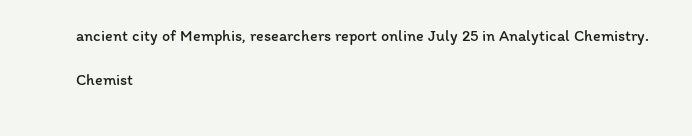ancient city of Memphis, researchers report online July 25 in Analytical Chemistry.

Chemist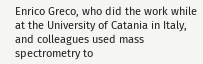Enrico Greco, who did the work while at the University of Catania in Italy, and colleagues used mass spectrometry to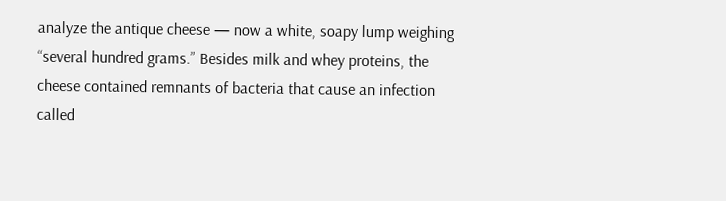analyze the antique cheese — now a white, soapy lump weighing “several hundred grams.” Besides milk and whey proteins, the cheese contained remnants of bacteria that cause an infection called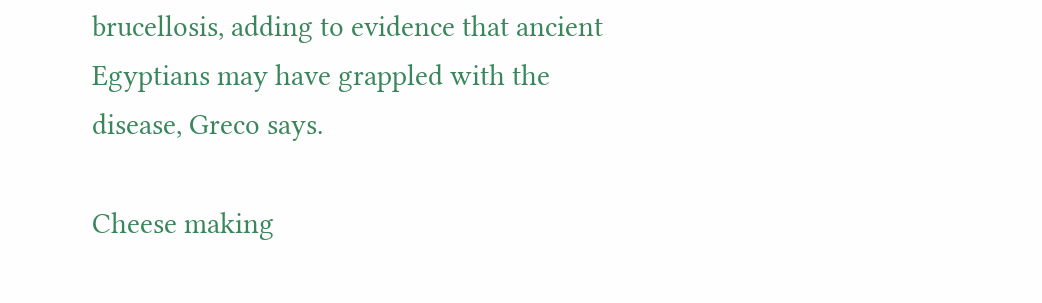brucellosis, adding to evidence that ancient Egyptians may have grappled with the disease, Greco says.

Cheese making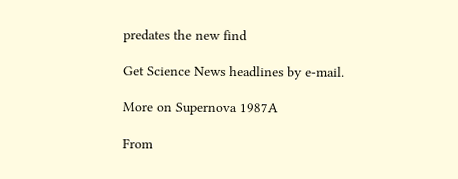predates the new find

Get Science News headlines by e-mail.

More on Supernova 1987A

From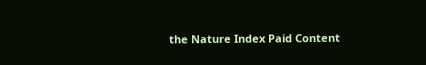the Nature Index Paid Content